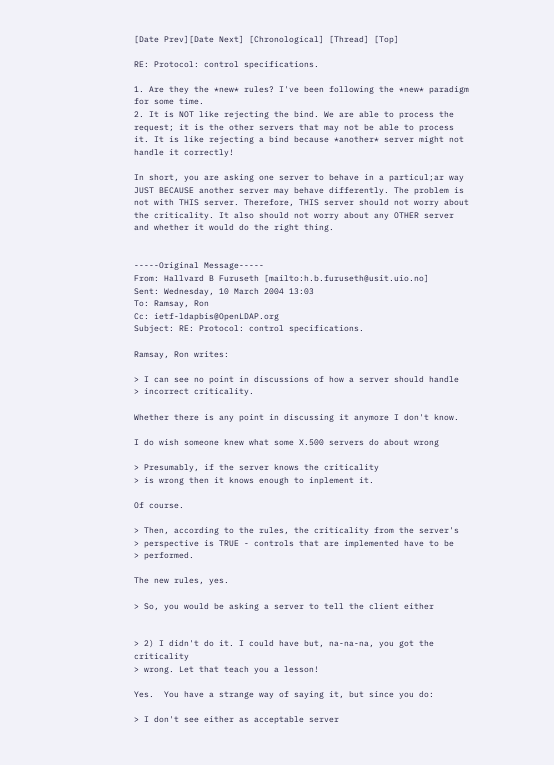[Date Prev][Date Next] [Chronological] [Thread] [Top]

RE: Protocol: control specifications.

1. Are they the *new* rules? I've been following the *new* paradigm for some time.
2. It is NOT like rejecting the bind. We are able to process the request; it is the other servers that may not be able to process it. It is like rejecting a bind because *another* server might not handle it correctly!

In short, you are asking one server to behave in a particul;ar way JUST BECAUSE another server may behave differently. The problem is not with THIS server. Therefore, THIS server should not worry about the criticality. It also should not worry about any OTHER server and whether it would do the right thing.


-----Original Message-----
From: Hallvard B Furuseth [mailto:h.b.furuseth@usit.uio.no]
Sent: Wednesday, 10 March 2004 13:03
To: Ramsay, Ron
Cc: ietf-ldapbis@OpenLDAP.org
Subject: RE: Protocol: control specifications.

Ramsay, Ron writes:

> I can see no point in discussions of how a server should handle
> incorrect criticality.

Whether there is any point in discussing it anymore I don't know.

I do wish someone knew what some X.500 servers do about wrong

> Presumably, if the server knows the criticality
> is wrong then it knows enough to inplement it.

Of course.

> Then, according to the rules, the criticality from the server's
> perspective is TRUE - controls that are implemented have to be
> performed.

The new rules, yes.

> So, you would be asking a server to tell the client either


> 2) I didn't do it. I could have but, na-na-na, you got the criticality
> wrong. Let that teach you a lesson!

Yes.  You have a strange way of saying it, but since you do:

> I don't see either as acceptable server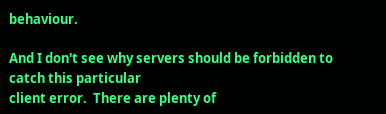behaviour.

And I don't see why servers should be forbidden to catch this particular
client error.  There are plenty of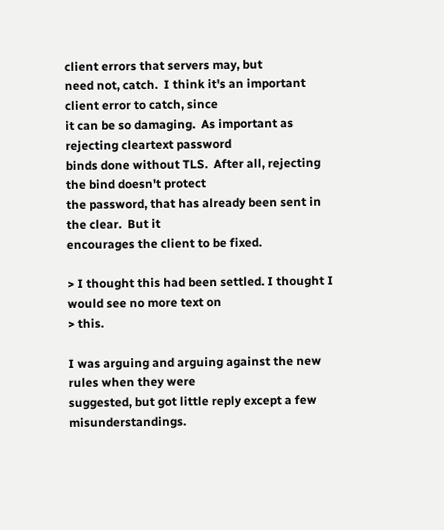client errors that servers may, but
need not, catch.  I think it's an important client error to catch, since
it can be so damaging.  As important as rejecting cleartext password
binds done without TLS.  After all, rejecting the bind doesn't protect
the password, that has already been sent in the clear.  But it
encourages the client to be fixed.

> I thought this had been settled. I thought I would see no more text on
> this.

I was arguing and arguing against the new rules when they were
suggested, but got little reply except a few misunderstandings.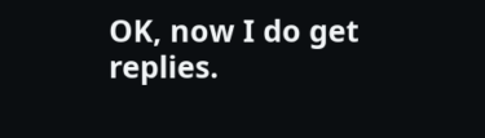OK, now I do get replies.